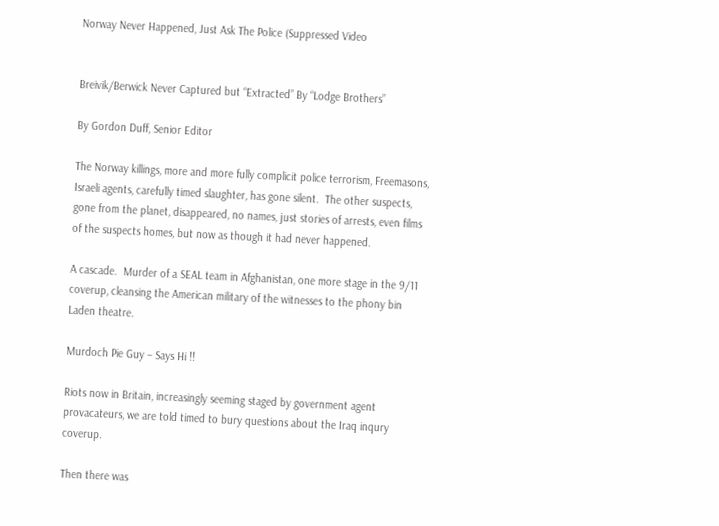Norway Never Happened, Just Ask The Police (Suppressed Video


Breivik/Berwick Never Captured but “Extracted” By “Lodge Brothers”

By Gordon Duff, Senior Editor

The Norway killings, more and more fully complicit police terrorism, Freemasons, Israeli agents, carefully timed slaughter, has gone silent.  The other suspects, gone from the planet, disappeared, no names, just stories of arrests, even films of the suspects homes, but now as though it had never happened.

A cascade.  Murder of a SEAL team in Afghanistan, one more stage in the 9/11 coverup, cleansing the American military of the witnesses to the phony bin Laden theatre.

Murdoch Pie Guy – Says Hi !!

Riots now in Britain, increasingly seeming staged by government agent provacateurs, we are told timed to bury questions about the Iraq inqury coverup.

Then there was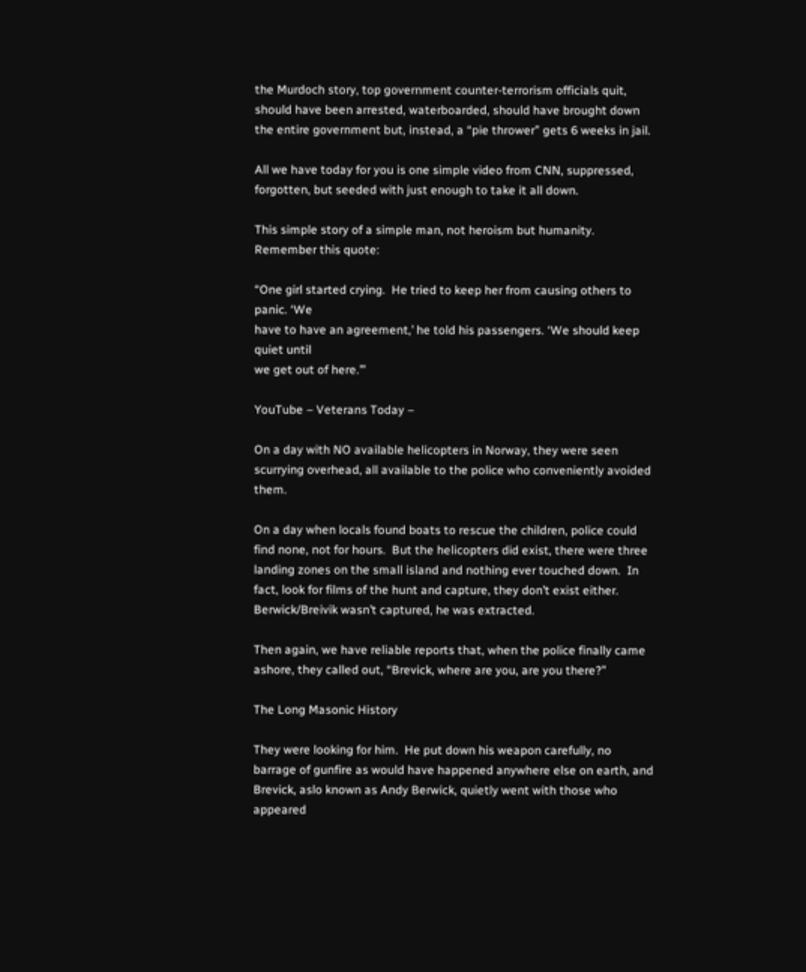the Murdoch story, top government counter-terrorism officials quit, should have been arrested, waterboarded, should have brought down the entire government but, instead, a “pie thrower” gets 6 weeks in jail.

All we have today for you is one simple video from CNN, suppressed, forgotten, but seeded with just enough to take it all down.

This simple story of a simple man, not heroism but humanity.  Remember this quote:

“One girl started crying.  He tried to keep her from causing others to panic. ‘We
have to have an agreement,’ he told his passengers. ‘We should keep quiet until
we get out of here.’”

YouTube – Veterans Today –

On a day with NO available helicopters in Norway, they were seen scurrying overhead, all available to the police who conveniently avoided them.

On a day when locals found boats to rescue the children, police could find none, not for hours.  But the helicopters did exist, there were three landing zones on the small island and nothing ever touched down.  In fact, look for films of the hunt and capture, they don’t exist either.  Berwick/Breivik wasn’t captured, he was extracted.

Then again, we have reliable reports that, when the police finally came ashore, they called out, “Brevick, where are you, are you there?”

The Long Masonic History

They were looking for him.  He put down his weapon carefully, no barrage of gunfire as would have happened anywhere else on earth, and Brevick, aslo known as Andy Berwick, quietly went with those who appeared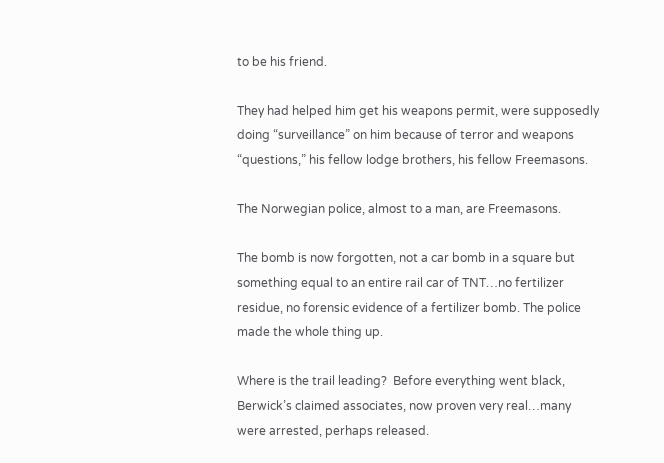to be his friend.

They had helped him get his weapons permit, were supposedly doing “surveillance” on him because of terror and weapons “questions,” his fellow lodge brothers, his fellow Freemasons.

The Norwegian police, almost to a man, are Freemasons.

The bomb is now forgotten, not a car bomb in a square but something equal to an entire rail car of TNT…no fertilizer residue, no forensic evidence of a fertilizer bomb. The police made the whole thing up.

Where is the trail leading?  Before everything went black, Berwick’s claimed associates, now proven very real…many were arrested, perhaps released.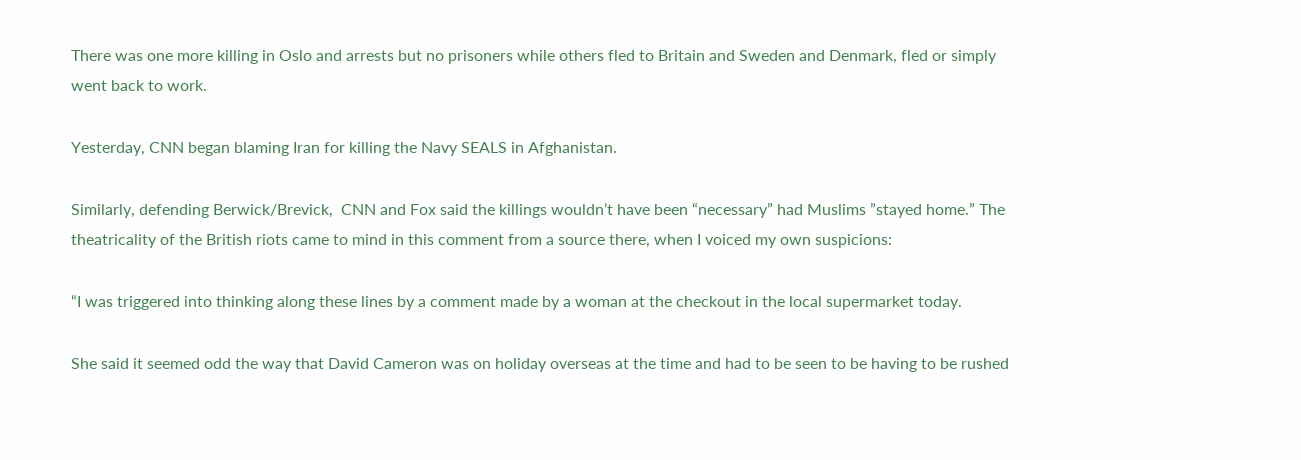There was one more killing in Oslo and arrests but no prisoners while others fled to Britain and Sweden and Denmark, fled or simply went back to work.

Yesterday, CNN began blaming Iran for killing the Navy SEALS in Afghanistan.

Similarly, defending Berwick/Brevick,  CNN and Fox said the killings wouldn’t have been “necessary” had Muslims ”stayed home.” The theatricality of the British riots came to mind in this comment from a source there, when I voiced my own suspicions:

“I was triggered into thinking along these lines by a comment made by a woman at the checkout in the local supermarket today.

She said it seemed odd the way that David Cameron was on holiday overseas at the time and had to be seen to be having to be rushed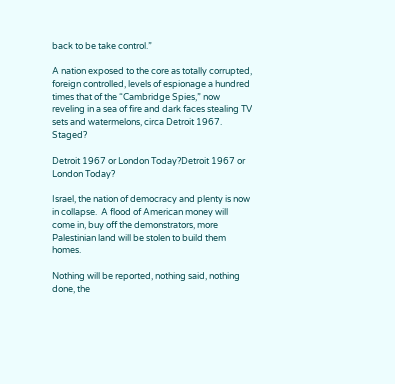back to be take control.”

A nation exposed to the core as totally corrupted, foreign controlled, levels of espionage a hundred times that of the “Cambridge Spies,” now reveling in a sea of fire and dark faces stealing TV sets and watermelons, circa Detroit 1967.  Staged?

Detroit 1967 or London Today?Detroit 1967 or London Today?

Israel, the nation of democracy and plenty is now in collapse.  A flood of American money will come in, buy off the demonstrators, more Palestinian land will be stolen to build them homes.

Nothing will be reported, nothing said, nothing done, the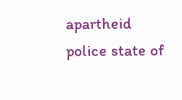apartheid police state of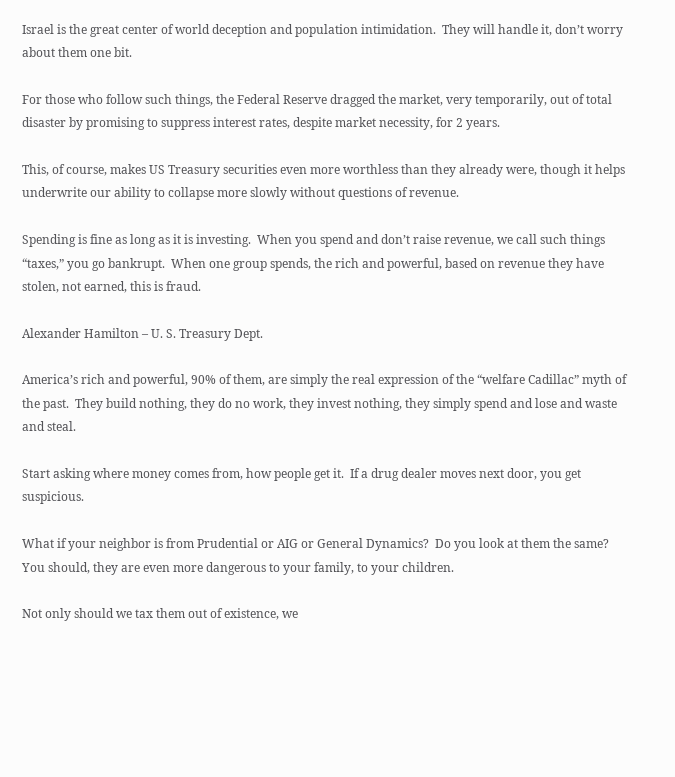Israel is the great center of world deception and population intimidation.  They will handle it, don’t worry about them one bit.

For those who follow such things, the Federal Reserve dragged the market, very temporarily, out of total disaster by promising to suppress interest rates, despite market necessity, for 2 years.

This, of course, makes US Treasury securities even more worthless than they already were, though it helps underwrite our ability to collapse more slowly without questions of revenue.

Spending is fine as long as it is investing.  When you spend and don’t raise revenue, we call such things “taxes,” you go bankrupt.  When one group spends, the rich and powerful, based on revenue they have stolen, not earned, this is fraud.

Alexander Hamilton – U. S. Treasury Dept.

America’s rich and powerful, 90% of them, are simply the real expression of the “welfare Cadillac” myth of the past.  They build nothing, they do no work, they invest nothing, they simply spend and lose and waste and steal.

Start asking where money comes from, how people get it.  If a drug dealer moves next door, you get suspicious.

What if your neighbor is from Prudential or AIG or General Dynamics?  Do you look at them the same?  You should, they are even more dangerous to your family, to your children.

Not only should we tax them out of existence, we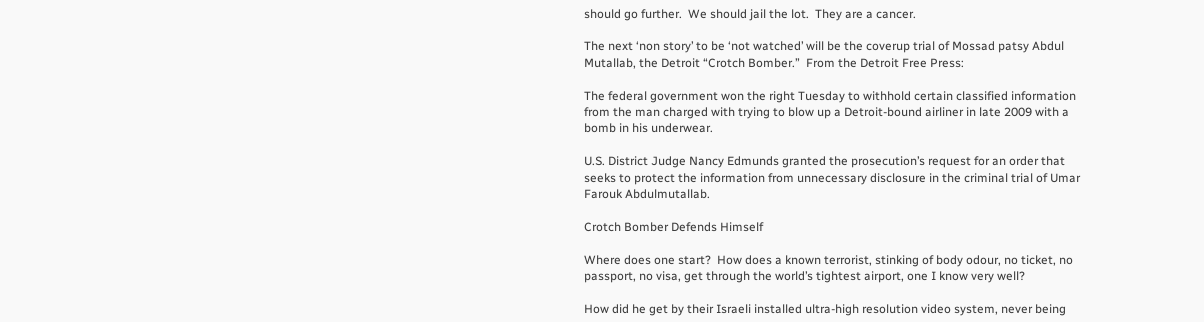should go further.  We should jail the lot.  They are a cancer.

The next ‘non story’ to be ‘not watched’ will be the coverup trial of Mossad patsy Abdul Mutallab, the Detroit “Crotch Bomber.”  From the Detroit Free Press:

The federal government won the right Tuesday to withhold certain classified information from the man charged with trying to blow up a Detroit-bound airliner in late 2009 with a bomb in his underwear.

U.S. District Judge Nancy Edmunds granted the prosecution’s request for an order that seeks to protect the information from unnecessary disclosure in the criminal trial of Umar Farouk Abdulmutallab.

Crotch Bomber Defends Himself

Where does one start?  How does a known terrorist, stinking of body odour, no ticket, no passport, no visa, get through the world’s tightest airport, one I know very well?

How did he get by their Israeli installed ultra-high resolution video system, never being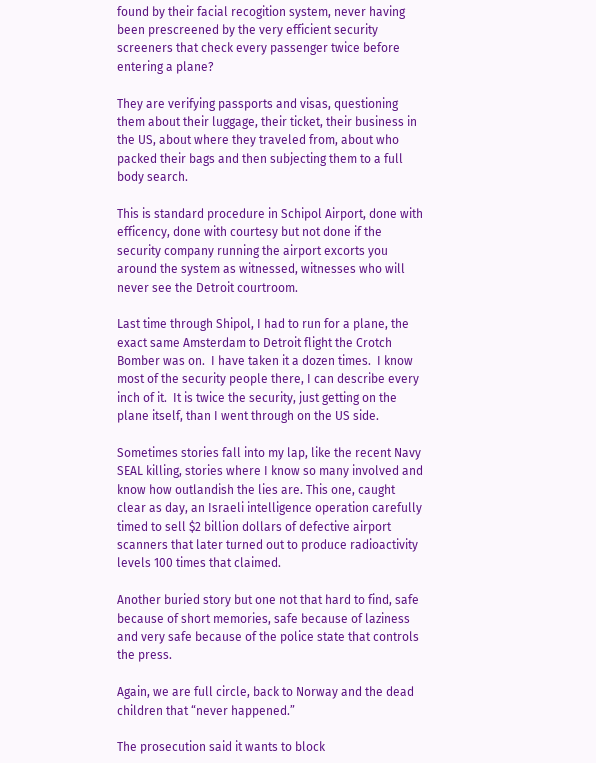found by their facial recogition system, never having been prescreened by the very efficient security screeners that check every passenger twice before entering a plane?

They are verifying passports and visas, questioning them about their luggage, their ticket, their business in the US, about where they traveled from, about who packed their bags and then subjecting them to a full body search.

This is standard procedure in Schipol Airport, done with efficency, done with courtesy but not done if the security company running the airport excorts you around the system as witnessed, witnesses who will never see the Detroit courtroom.

Last time through Shipol, I had to run for a plane, the exact same Amsterdam to Detroit flight the Crotch Bomber was on.  I have taken it a dozen times.  I know most of the security people there, I can describe every inch of it.  It is twice the security, just getting on the plane itself, than I went through on the US side.

Sometimes stories fall into my lap, like the recent Navy SEAL killing, stories where I know so many involved and know how outlandish the lies are. This one, caught clear as day, an Israeli intelligence operation carefully timed to sell $2 billion dollars of defective airport scanners that later turned out to produce radioactivity levels 100 times that claimed.

Another buried story but one not that hard to find, safe because of short memories, safe because of laziness and very safe because of the police state that controls the press.

Again, we are full circle, back to Norway and the dead children that “never happened.”

The prosecution said it wants to block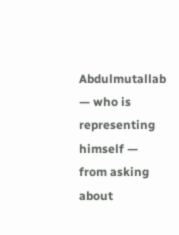Abdulmutallab — who is representing himself — from asking about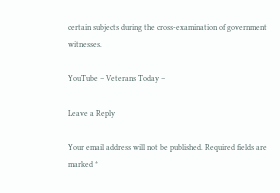certain subjects during the cross-examination of government witnesses.

YouTube – Veterans Today –

Leave a Reply

Your email address will not be published. Required fields are marked *